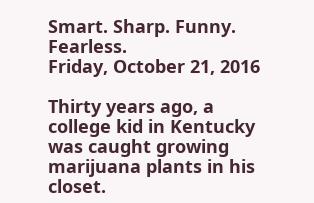Smart. Sharp. Funny. Fearless.
Friday, October 21, 2016

Thirty years ago, a college kid in Kentucky was caught growing marijuana plants in his closet.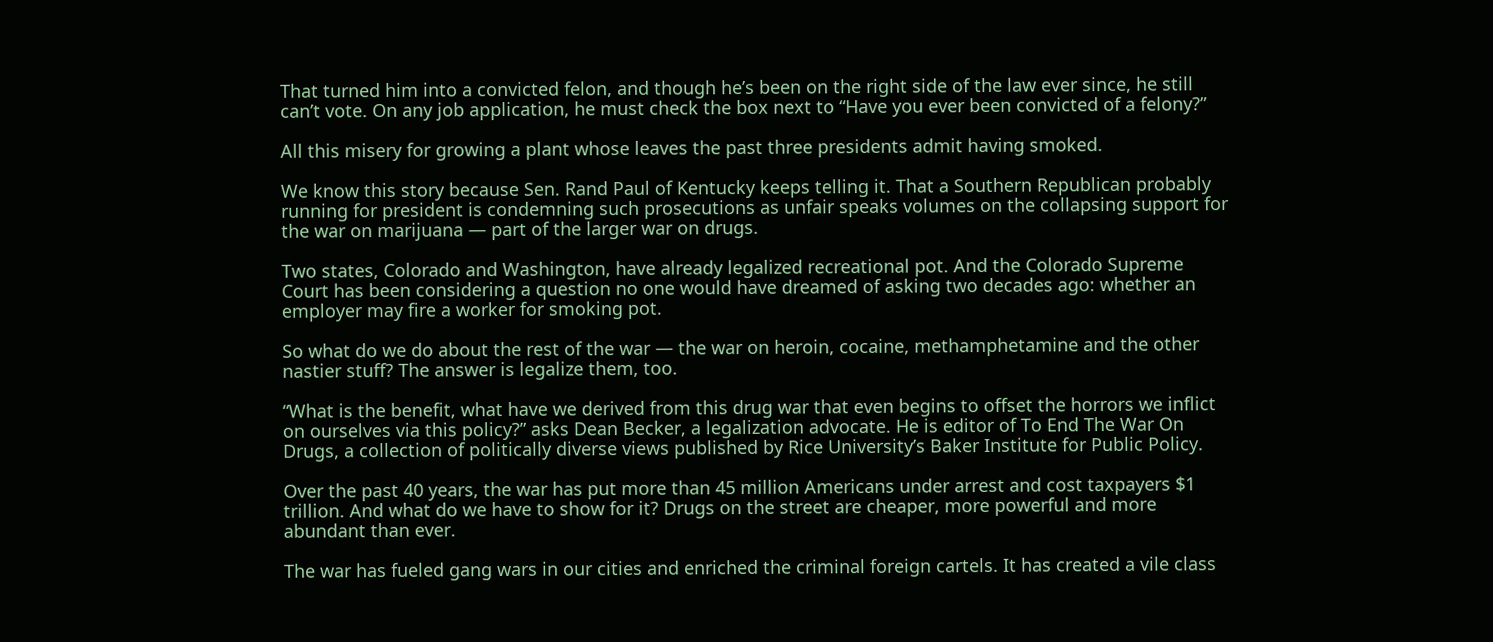That turned him into a convicted felon, and though he’s been on the right side of the law ever since, he still can’t vote. On any job application, he must check the box next to “Have you ever been convicted of a felony?”

All this misery for growing a plant whose leaves the past three presidents admit having smoked.

We know this story because Sen. Rand Paul of Kentucky keeps telling it. That a Southern Republican probably running for president is condemning such prosecutions as unfair speaks volumes on the collapsing support for the war on marijuana — part of the larger war on drugs.

Two states, Colorado and Washington, have already legalized recreational pot. And the Colorado Supreme Court has been considering a question no one would have dreamed of asking two decades ago: whether an employer may fire a worker for smoking pot.

So what do we do about the rest of the war — the war on heroin, cocaine, methamphetamine and the other nastier stuff? The answer is legalize them, too.

“What is the benefit, what have we derived from this drug war that even begins to offset the horrors we inflict on ourselves via this policy?” asks Dean Becker, a legalization advocate. He is editor of To End The War On Drugs, a collection of politically diverse views published by Rice University’s Baker Institute for Public Policy.

Over the past 40 years, the war has put more than 45 million Americans under arrest and cost taxpayers $1 trillion. And what do we have to show for it? Drugs on the street are cheaper, more powerful and more abundant than ever.

The war has fueled gang wars in our cities and enriched the criminal foreign cartels. It has created a vile class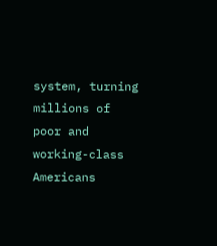system, turning millions of poor and working-class Americans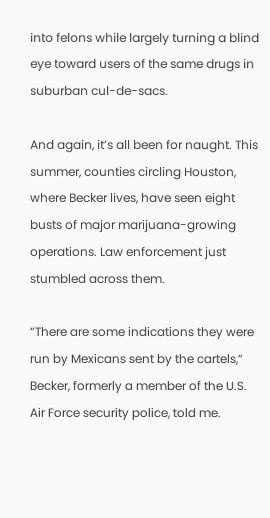into felons while largely turning a blind eye toward users of the same drugs in suburban cul-de-sacs.

And again, it’s all been for naught. This summer, counties circling Houston, where Becker lives, have seen eight busts of major marijuana-growing operations. Law enforcement just stumbled across them.

“There are some indications they were run by Mexicans sent by the cartels,” Becker, formerly a member of the U.S. Air Force security police, told me.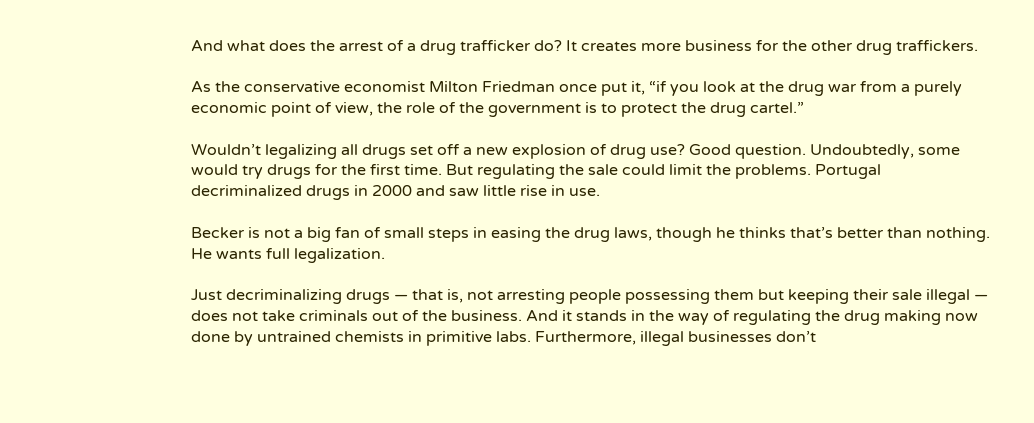And what does the arrest of a drug trafficker do? It creates more business for the other drug traffickers.

As the conservative economist Milton Friedman once put it, “if you look at the drug war from a purely economic point of view, the role of the government is to protect the drug cartel.”

Wouldn’t legalizing all drugs set off a new explosion of drug use? Good question. Undoubtedly, some would try drugs for the first time. But regulating the sale could limit the problems. Portugal decriminalized drugs in 2000 and saw little rise in use.

Becker is not a big fan of small steps in easing the drug laws, though he thinks that’s better than nothing. He wants full legalization.

Just decriminalizing drugs — that is, not arresting people possessing them but keeping their sale illegal — does not take criminals out of the business. And it stands in the way of regulating the drug making now done by untrained chemists in primitive labs. Furthermore, illegal businesses don’t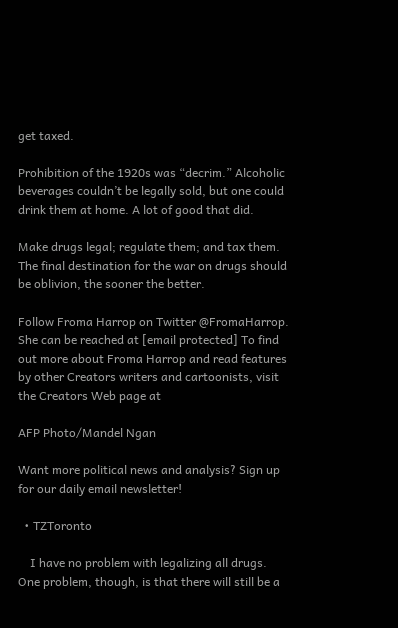get taxed.

Prohibition of the 1920s was “decrim.” Alcoholic beverages couldn’t be legally sold, but one could drink them at home. A lot of good that did.

Make drugs legal; regulate them; and tax them. The final destination for the war on drugs should be oblivion, the sooner the better.

Follow Froma Harrop on Twitter @FromaHarrop. She can be reached at [email protected] To find out more about Froma Harrop and read features by other Creators writers and cartoonists, visit the Creators Web page at

AFP Photo/Mandel Ngan

Want more political news and analysis? Sign up for our daily email newsletter!

  • TZToronto

    I have no problem with legalizing all drugs. One problem, though, is that there will still be a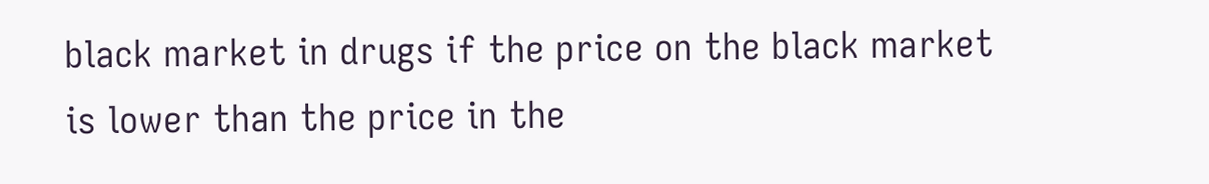black market in drugs if the price on the black market is lower than the price in the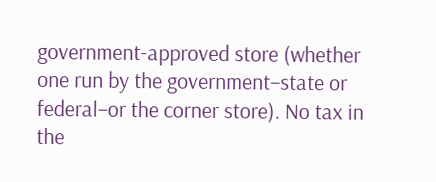government-approved store (whether one run by the government–state or federal–or the corner store). No tax in the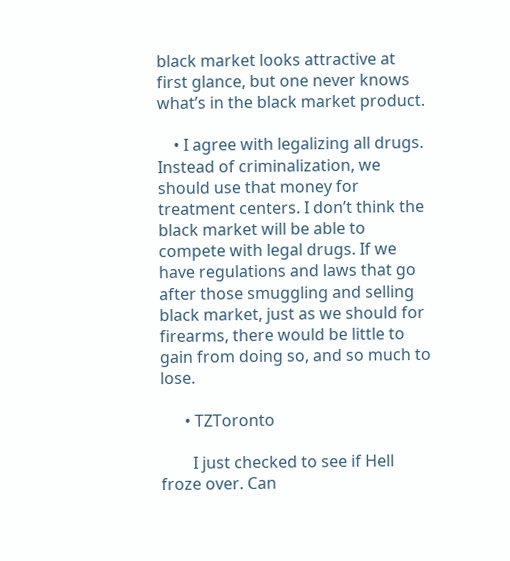black market looks attractive at first glance, but one never knows what’s in the black market product.

    • I agree with legalizing all drugs. Instead of criminalization, we should use that money for treatment centers. I don’t think the black market will be able to compete with legal drugs. If we have regulations and laws that go after those smuggling and selling black market, just as we should for firearms, there would be little to gain from doing so, and so much to lose.

      • TZToronto

        I just checked to see if Hell froze over. Can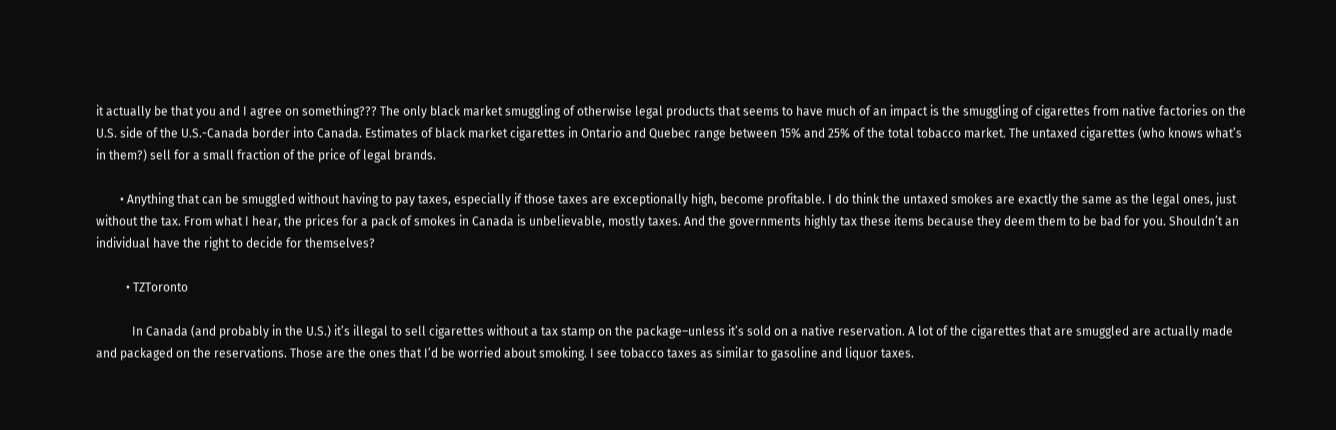it actually be that you and I agree on something??? The only black market smuggling of otherwise legal products that seems to have much of an impact is the smuggling of cigarettes from native factories on the U.S. side of the U.S.-Canada border into Canada. Estimates of black market cigarettes in Ontario and Quebec range between 15% and 25% of the total tobacco market. The untaxed cigarettes (who knows what’s in them?) sell for a small fraction of the price of legal brands.

        • Anything that can be smuggled without having to pay taxes, especially if those taxes are exceptionally high, become profitable. I do think the untaxed smokes are exactly the same as the legal ones, just without the tax. From what I hear, the prices for a pack of smokes in Canada is unbelievable, mostly taxes. And the governments highly tax these items because they deem them to be bad for you. Shouldn’t an individual have the right to decide for themselves?

          • TZToronto

            In Canada (and probably in the U.S.) it’s illegal to sell cigarettes without a tax stamp on the package–unless it’s sold on a native reservation. A lot of the cigarettes that are smuggled are actually made and packaged on the reservations. Those are the ones that I’d be worried about smoking. I see tobacco taxes as similar to gasoline and liquor taxes.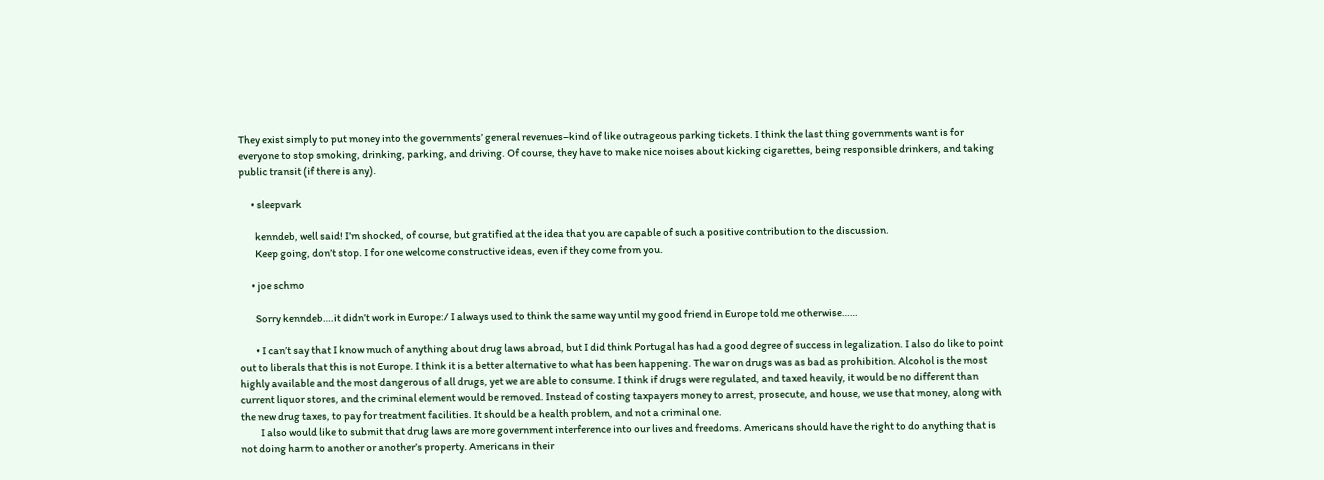They exist simply to put money into the governments’ general revenues–kind of like outrageous parking tickets. I think the last thing governments want is for everyone to stop smoking, drinking, parking, and driving. Of course, they have to make nice noises about kicking cigarettes, being responsible drinkers, and taking public transit (if there is any).

      • sleepvark

        kenndeb, well said! I’m shocked, of course, but gratified at the idea that you are capable of such a positive contribution to the discussion.
        Keep going, don’t stop. I for one welcome constructive ideas, even if they come from you.

      • joe schmo

        Sorry kenndeb….it didn’t work in Europe:/ I always used to think the same way until my good friend in Europe told me otherwise……

        • I can’t say that I know much of anything about drug laws abroad, but I did think Portugal has had a good degree of success in legalization. I also do like to point out to liberals that this is not Europe. I think it is a better alternative to what has been happening. The war on drugs was as bad as prohibition. Alcohol is the most highly available and the most dangerous of all drugs, yet we are able to consume. I think if drugs were regulated, and taxed heavily, it would be no different than current liquor stores, and the criminal element would be removed. Instead of costing taxpayers money to arrest, prosecute, and house, we use that money, along with the new drug taxes, to pay for treatment facilities. It should be a health problem, and not a criminal one.
          I also would like to submit that drug laws are more government interference into our lives and freedoms. Americans should have the right to do anything that is not doing harm to another or another’s property. Americans in their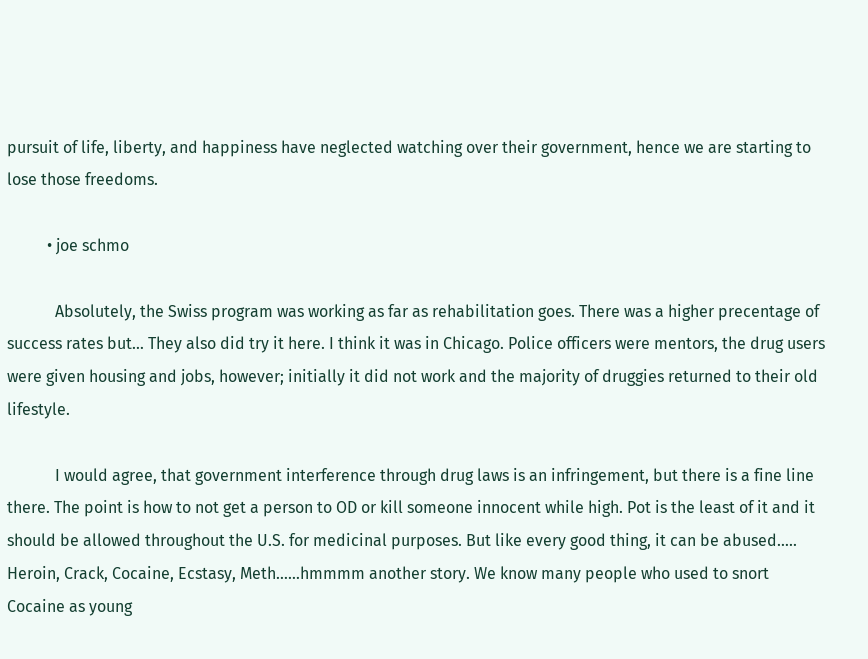pursuit of life, liberty, and happiness have neglected watching over their government, hence we are starting to lose those freedoms.

          • joe schmo

            Absolutely, the Swiss program was working as far as rehabilitation goes. There was a higher precentage of success rates but… They also did try it here. I think it was in Chicago. Police officers were mentors, the drug users were given housing and jobs, however; initially it did not work and the majority of druggies returned to their old lifestyle.

            I would agree, that government interference through drug laws is an infringement, but there is a fine line there. The point is how to not get a person to OD or kill someone innocent while high. Pot is the least of it and it should be allowed throughout the U.S. for medicinal purposes. But like every good thing, it can be abused….. Heroin, Crack, Cocaine, Ecstasy, Meth……hmmmm another story. We know many people who used to snort Cocaine as young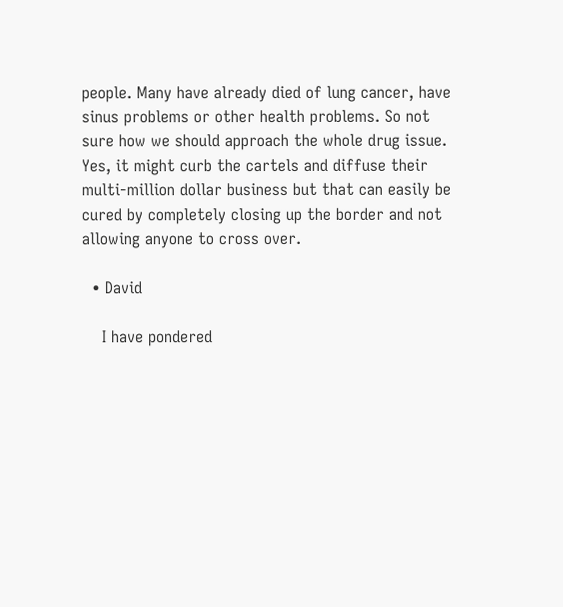people. Many have already died of lung cancer, have sinus problems or other health problems. So not sure how we should approach the whole drug issue. Yes, it might curb the cartels and diffuse their multi-million dollar business but that can easily be cured by completely closing up the border and not allowing anyone to cross over.

  • David

    I have pondered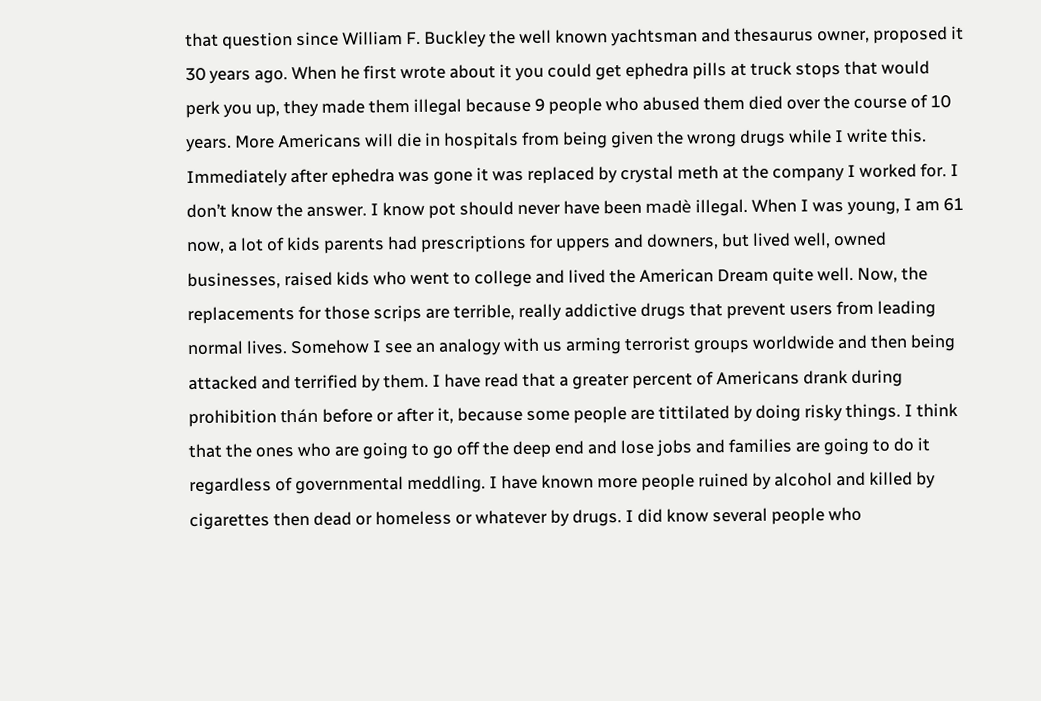that question since William F. Buckley the well known yachtsman and thesaurus owner, proposed it 30 years ago. When he first wrote about it you could get ephedra pills at truck stops that would perk you up, they made them illegal because 9 people who abused them died over the course of 10 years. More Americans will die in hospitals from being given the wrong drugs while I write this. Immediately after ephedra was gone it was replaced by crystal meth at the company I worked for. I don’t know the answer. I know pot should never have been madè illegal. When I was young, I am 61 now, a lot of kids parents had prescriptions for uppers and downers, but lived well, owned businesses, raised kids who went to college and lived the American Dream quite well. Now, the replacements for those scrips are terrible, really addictive drugs that prevent users from leading normal lives. Somehow I see an analogy with us arming terrorist groups worldwide and then being attacked and terrified by them. I have read that a greater percent of Americans drank during prohibition thán before or after it, because some people are tittilated by doing risky things. I think that the ones who are going to go off the deep end and lose jobs and families are going to do it regardless of governmental meddling. I have known more people ruined by alcohol and killed by cigarettes then dead or homeless or whatever by drugs. I did know several people who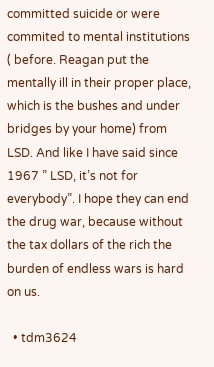committed suicide or were commited to mental institutions ( before. Reagan put the mentally ill in their proper place, which is the bushes and under bridges by your home) from LSD. And like I have said since 1967 ” LSD, it’s not for everybody”. I hope they can end the drug war, because without the tax dollars of the rich the burden of endless wars is hard on us.

  • tdm3624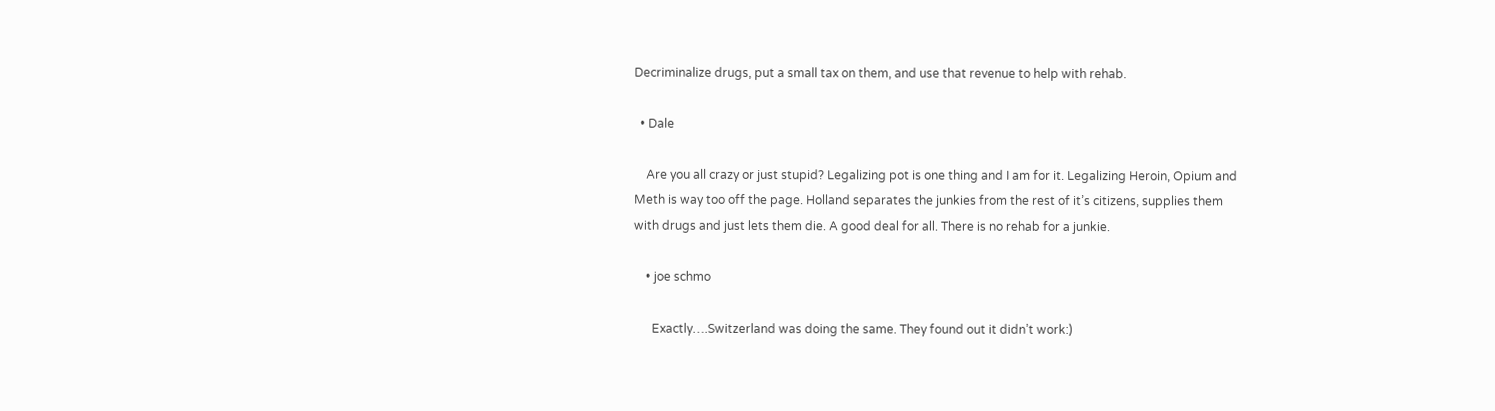Decriminalize drugs, put a small tax on them, and use that revenue to help with rehab.

  • Dale

    Are you all crazy or just stupid? Legalizing pot is one thing and I am for it. Legalizing Heroin, Opium and Meth is way too off the page. Holland separates the junkies from the rest of it’s citizens, supplies them with drugs and just lets them die. A good deal for all. There is no rehab for a junkie.

    • joe schmo

      Exactly….Switzerland was doing the same. They found out it didn’t work:)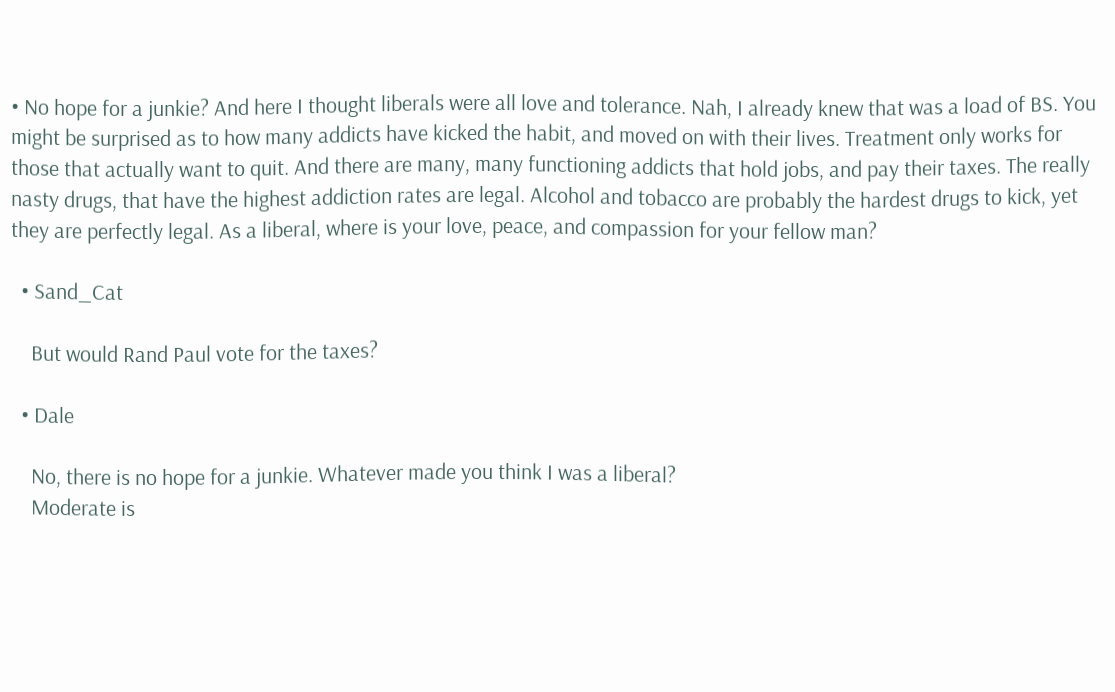• No hope for a junkie? And here I thought liberals were all love and tolerance. Nah, I already knew that was a load of BS. You might be surprised as to how many addicts have kicked the habit, and moved on with their lives. Treatment only works for those that actually want to quit. And there are many, many functioning addicts that hold jobs, and pay their taxes. The really nasty drugs, that have the highest addiction rates are legal. Alcohol and tobacco are probably the hardest drugs to kick, yet they are perfectly legal. As a liberal, where is your love, peace, and compassion for your fellow man?

  • Sand_Cat

    But would Rand Paul vote for the taxes?

  • Dale

    No, there is no hope for a junkie. Whatever made you think I was a liberal?
    Moderate is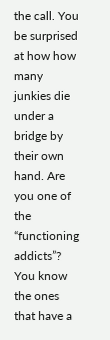the call. You be surprised at how how many junkies die under a bridge by their own hand. Are you one of the “functioning addicts”? You know the ones that have a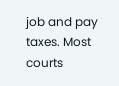job and pay taxes. Most courts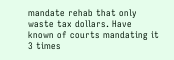mandate rehab that only waste tax dollars. Have known of courts mandating it 3 times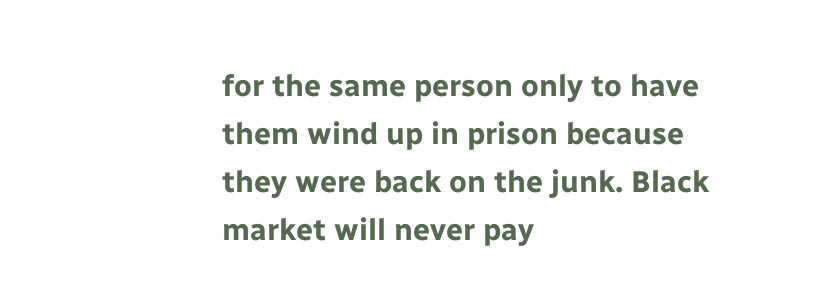for the same person only to have them wind up in prison because they were back on the junk. Black market will never pay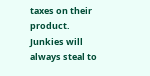taxes on their product. Junkies will always steal to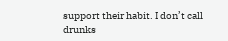support their habit. I don’t call drunks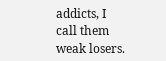addicts, I call them weak losers.